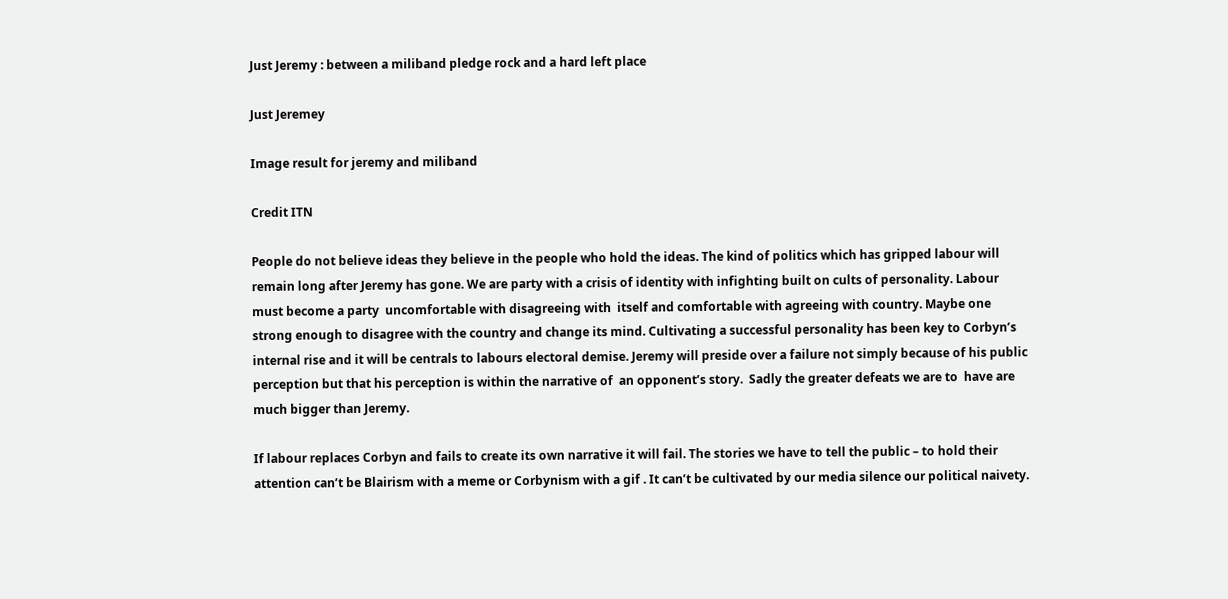Just Jeremy : between a miliband pledge rock and a hard left place

Just Jeremey

Image result for jeremy and miliband

Credit ITN

People do not believe ideas they believe in the people who hold the ideas. The kind of politics which has gripped labour will remain long after Jeremy has gone. We are party with a crisis of identity with infighting built on cults of personality. Labour must become a party  uncomfortable with disagreeing with  itself and comfortable with agreeing with country. Maybe one strong enough to disagree with the country and change its mind. Cultivating a successful personality has been key to Corbyn’s internal rise and it will be centrals to labours electoral demise. Jeremy will preside over a failure not simply because of his public perception but that his perception is within the narrative of  an opponent’s story.  Sadly the greater defeats we are to  have are much bigger than Jeremy.

If labour replaces Corbyn and fails to create its own narrative it will fail. The stories we have to tell the public – to hold their attention can’t be Blairism with a meme or Corbynism with a gif . It can’t be cultivated by our media silence our political naivety.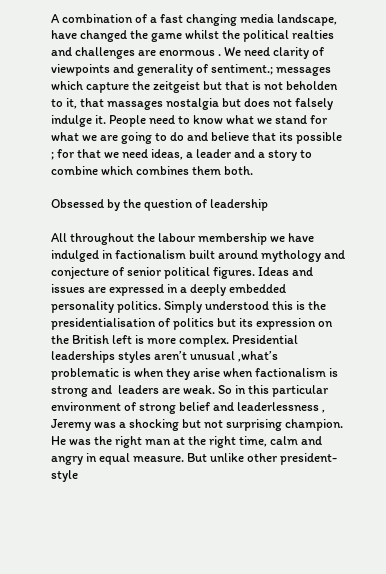A combination of a fast changing media landscape, have changed the game whilst the political realties and challenges are enormous . We need clarity of viewpoints and generality of sentiment.; messages which capture the zeitgeist but that is not beholden to it, that massages nostalgia but does not falsely indulge it. People need to know what we stand for what we are going to do and believe that its possible ; for that we need ideas, a leader and a story to combine which combines them both.

Obsessed by the question of leadership

All throughout the labour membership we have indulged in factionalism built around mythology and conjecture of senior political figures. Ideas and issues are expressed in a deeply embedded personality politics. Simply understood this is the presidentialisation of politics but its expression on the British left is more complex. Presidential leaderships styles aren’t unusual ,what’s problematic is when they arise when factionalism is strong and  leaders are weak. So in this particular environment of strong belief and leaderlessness , Jeremy was a shocking but not surprising champion. He was the right man at the right time, calm and angry in equal measure. But unlike other president-style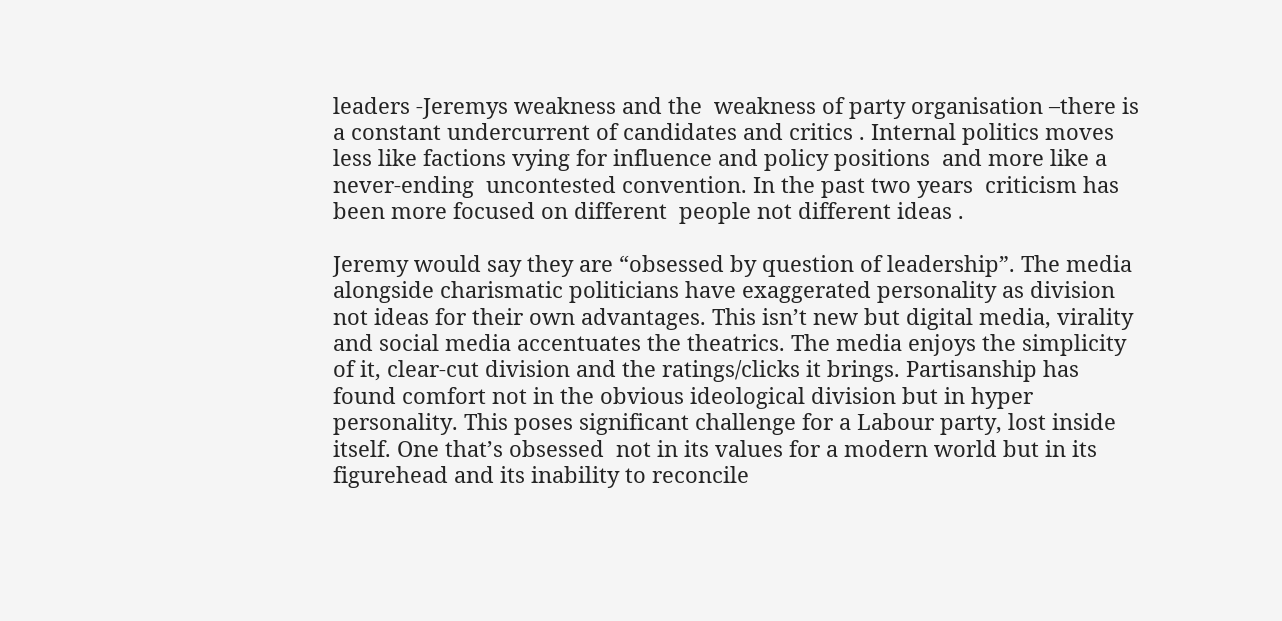leaders -Jeremys weakness and the  weakness of party organisation –there is a constant undercurrent of candidates and critics . Internal politics moves less like factions vying for influence and policy positions  and more like a never-ending  uncontested convention. In the past two years  criticism has been more focused on different  people not different ideas .

Jeremy would say they are “obsessed by question of leadership”. The media alongside charismatic politicians have exaggerated personality as division not ideas for their own advantages. This isn’t new but digital media, virality and social media accentuates the theatrics. The media enjoys the simplicity of it, clear-cut division and the ratings/clicks it brings. Partisanship has found comfort not in the obvious ideological division but in hyper personality. This poses significant challenge for a Labour party, lost inside itself. One that’s obsessed  not in its values for a modern world but in its figurehead and its inability to reconcile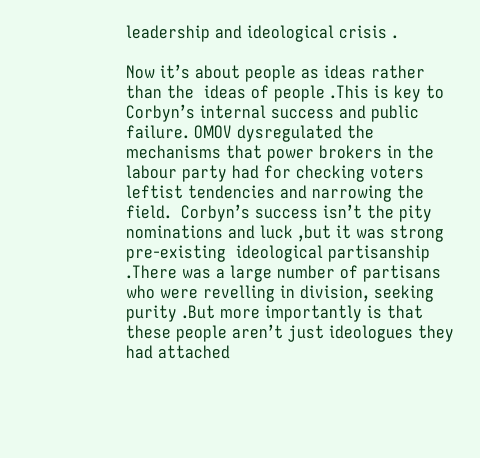leadership and ideological crisis .

Now it’s about people as ideas rather than the  ideas of people .This is key to Corbyn’s internal success and public failure. OMOV dysregulated the mechanisms that power brokers in the labour party had for checking voters leftist tendencies and narrowing the field.  Corbyn’s success isn’t the pity nominations and luck ,but it was strong pre-existing  ideological partisanship .There was a large number of partisans who were revelling in division, seeking purity .But more importantly is that these people aren’t just ideologues they had attached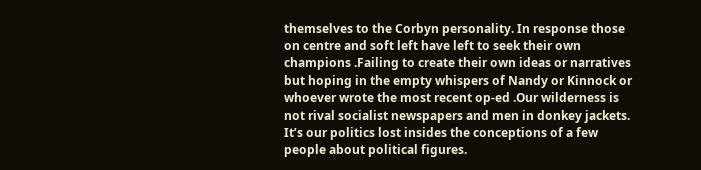themselves to the Corbyn personality. In response those on centre and soft left have left to seek their own champions .Failing to create their own ideas or narratives but hoping in the empty whispers of Nandy or Kinnock or whoever wrote the most recent op-ed .Our wilderness is not rival socialist newspapers and men in donkey jackets.  It’s our politics lost insides the conceptions of a few people about political figures.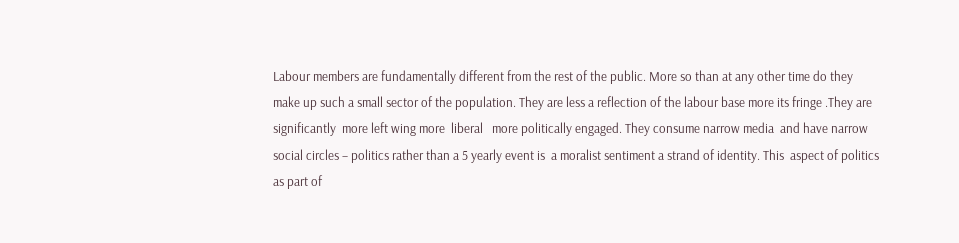Labour members are fundamentally different from the rest of the public. More so than at any other time do they make up such a small sector of the population. They are less a reflection of the labour base more its fringe .They are significantly  more left wing more  liberal   more politically engaged. They consume narrow media  and have narrow social circles – politics rather than a 5 yearly event is  a moralist sentiment a strand of identity. This  aspect of politics as part of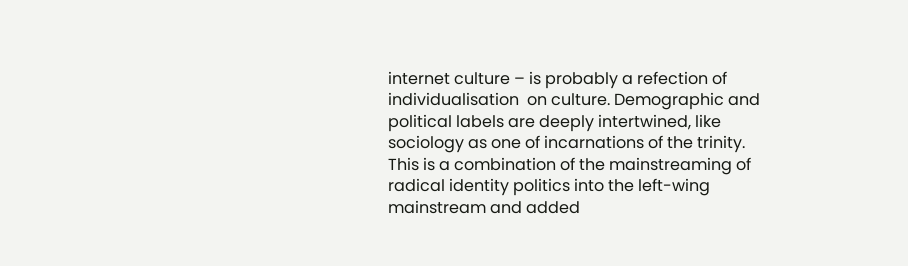internet culture – is probably a refection of individualisation  on culture. Demographic and political labels are deeply intertwined, like sociology as one of incarnations of the trinity. This is a combination of the mainstreaming of radical identity politics into the left-wing mainstream and added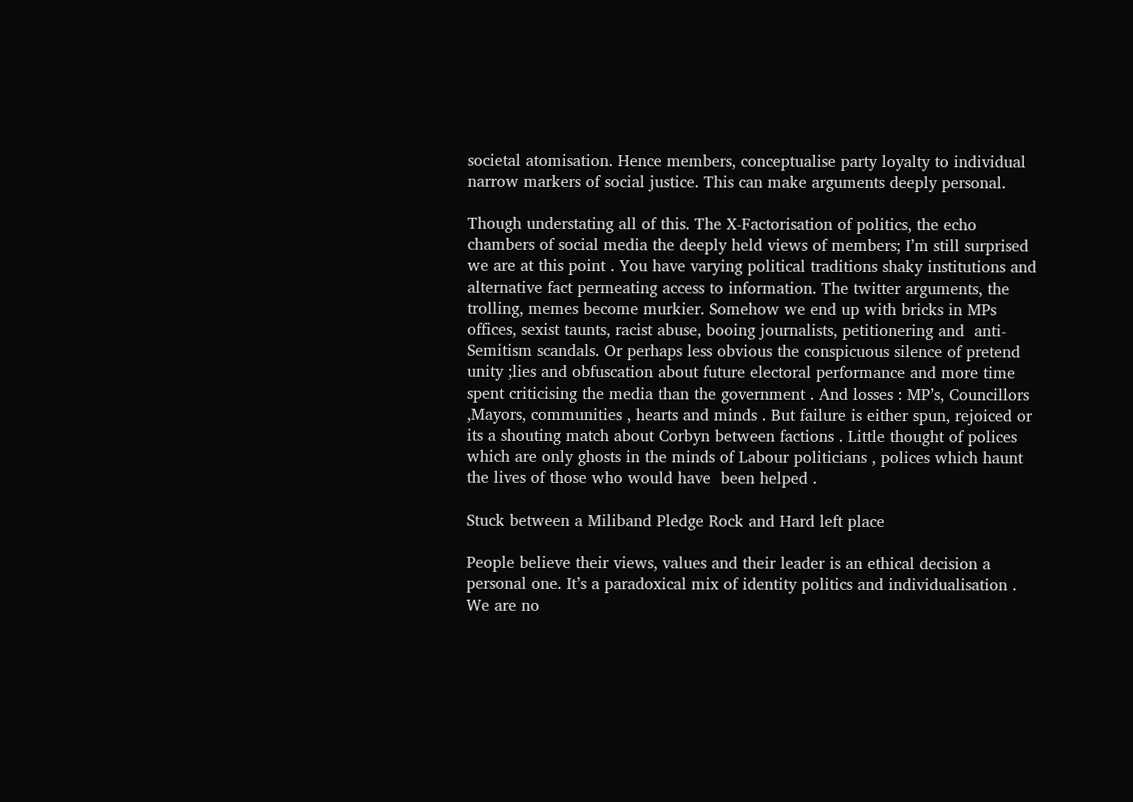societal atomisation. Hence members, conceptualise party loyalty to individual narrow markers of social justice. This can make arguments deeply personal.

Though understating all of this. The X-Factorisation of politics, the echo chambers of social media the deeply held views of members; I’m still surprised we are at this point . You have varying political traditions shaky institutions and alternative fact permeating access to information. The twitter arguments, the trolling, memes become murkier. Somehow we end up with bricks in MPs offices, sexist taunts, racist abuse, booing journalists, petitionering and  anti-Semitism scandals. Or perhaps less obvious the conspicuous silence of pretend unity ;lies and obfuscation about future electoral performance and more time spent criticising the media than the government . And losses : MP’s, Councillors ,Mayors, communities , hearts and minds . But failure is either spun, rejoiced or its a shouting match about Corbyn between factions . Little thought of polices which are only ghosts in the minds of Labour politicians , polices which haunt the lives of those who would have  been helped .

Stuck between a Miliband Pledge Rock and Hard left place

People believe their views, values and their leader is an ethical decision a personal one. It’s a paradoxical mix of identity politics and individualisation . We are no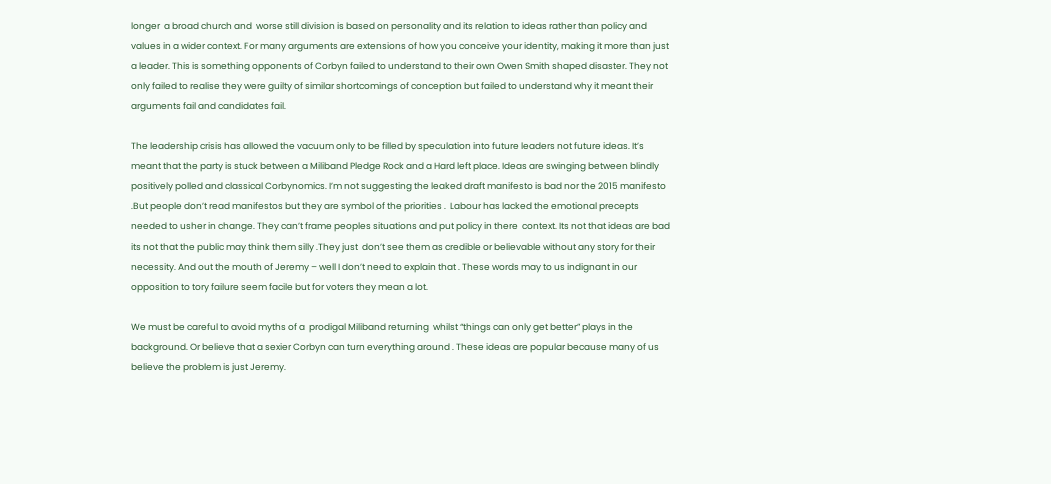longer  a broad church and  worse still division is based on personality and its relation to ideas rather than policy and values in a wider context. For many arguments are extensions of how you conceive your identity, making it more than just a leader. This is something opponents of Corbyn failed to understand to their own Owen Smith shaped disaster. They not only failed to realise they were guilty of similar shortcomings of conception but failed to understand why it meant their arguments fail and candidates fail.

The leadership crisis has allowed the vacuum only to be filled by speculation into future leaders not future ideas. It’s meant that the party is stuck between a Miliband Pledge Rock and a Hard left place. Ideas are swinging between blindly positively polled and classical Corbynomics. I’m not suggesting the leaked draft manifesto is bad nor the 2015 manifesto .But people don’t read manifestos but they are symbol of the priorities .  Labour has lacked the emotional precepts needed to usher in change. They can’t frame peoples situations and put policy in there  context. Its not that ideas are bad its not that the public may think them silly .They just  don’t see them as credible or believable without any story for their necessity. And out the mouth of Jeremy – well I don’t need to explain that . These words may to us indignant in our opposition to tory failure seem facile but for voters they mean a lot.

We must be careful to avoid myths of a  prodigal Miliband returning  whilst “things can only get better” plays in the background. Or believe that a sexier Corbyn can turn everything around . These ideas are popular because many of us believe the problem is just Jeremy.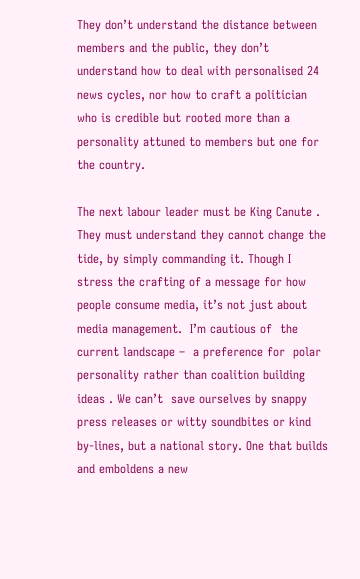They don’t understand the distance between members and the public, they don’t understand how to deal with personalised 24 news cycles, nor how to craft a politician who is credible but rooted more than a personality attuned to members but one for the country.

The next labour leader must be King Canute . They must understand they cannot change the tide, by simply commanding it. Though I stress the crafting of a message for how people consume media, it’s not just about media management.  I’m cautious of  the current landscape –  a preference for  polar personality rather than coalition building ideas . We can’t  save ourselves by snappy press releases or witty soundbites or kind by-lines, but a national story. One that builds and emboldens a new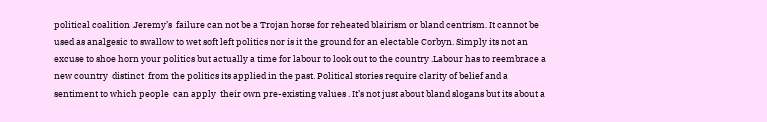political coalition .Jeremy’s  failure can not be a Trojan horse for reheated blairism or bland centrism. It cannot be used as analgesic to swallow to wet soft left politics nor is it the ground for an electable Corbyn. Simply its not an excuse to shoe horn your politics but actually a time for labour to look out to the country .Labour has to reembrace a new country  distinct  from the politics its applied in the past. Political stories require clarity of belief and a sentiment to which people  can apply  their own pre-existing values . It’s not just about bland slogans but its about a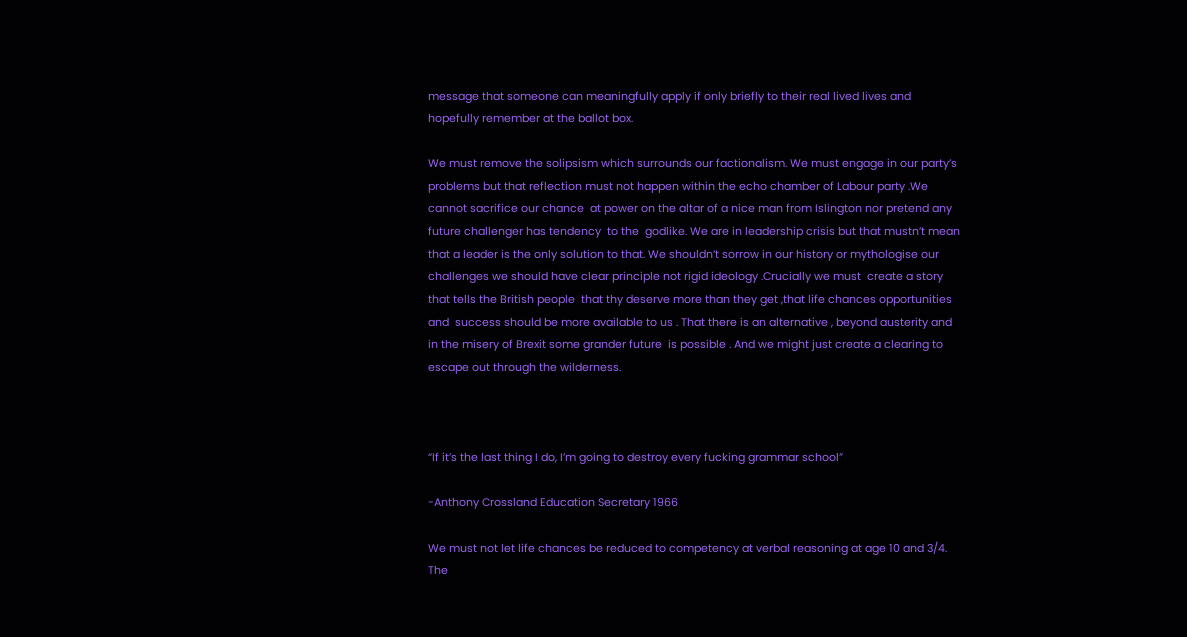message that someone can meaningfully apply if only briefly to their real lived lives and hopefully remember at the ballot box.

We must remove the solipsism which surrounds our factionalism. We must engage in our party’s problems but that reflection must not happen within the echo chamber of Labour party .We cannot sacrifice our chance  at power on the altar of a nice man from Islington nor pretend any future challenger has tendency  to the  godlike. We are in leadership crisis but that mustn’t mean that a leader is the only solution to that. We shouldn’t sorrow in our history or mythologise our challenges we should have clear principle not rigid ideology .Crucially we must  create a story that tells the British people  that thy deserve more than they get ,that life chances opportunities and  success should be more available to us . That there is an alternative , beyond austerity and in the misery of Brexit some grander future  is possible . And we might just create a clearing to escape out through the wilderness.



“If it’s the last thing I do, I’m going to destroy every fucking grammar school”

-Anthony Crossland Education Secretary 1966

We must not let life chances be reduced to competency at verbal reasoning at age 10 and 3/4. The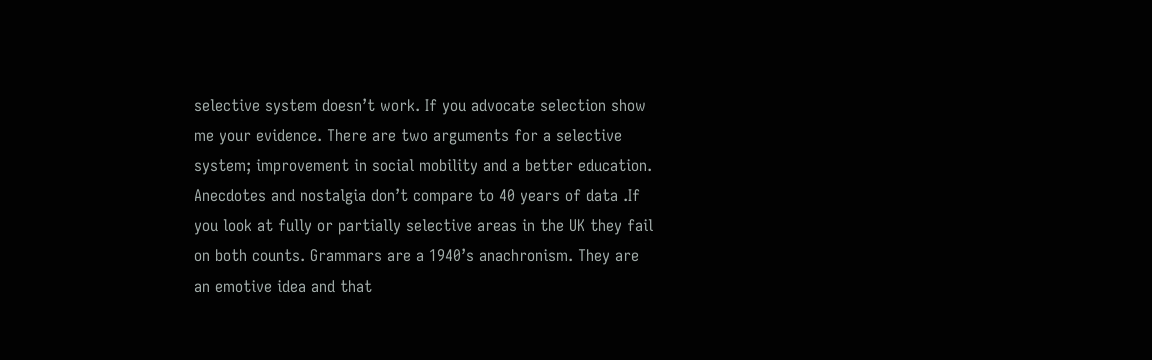selective system doesn’t work. If you advocate selection show me your evidence. There are two arguments for a selective system; improvement in social mobility and a better education. Anecdotes and nostalgia don’t compare to 40 years of data .If you look at fully or partially selective areas in the UK they fail on both counts. Grammars are a 1940’s anachronism. They are an emotive idea and that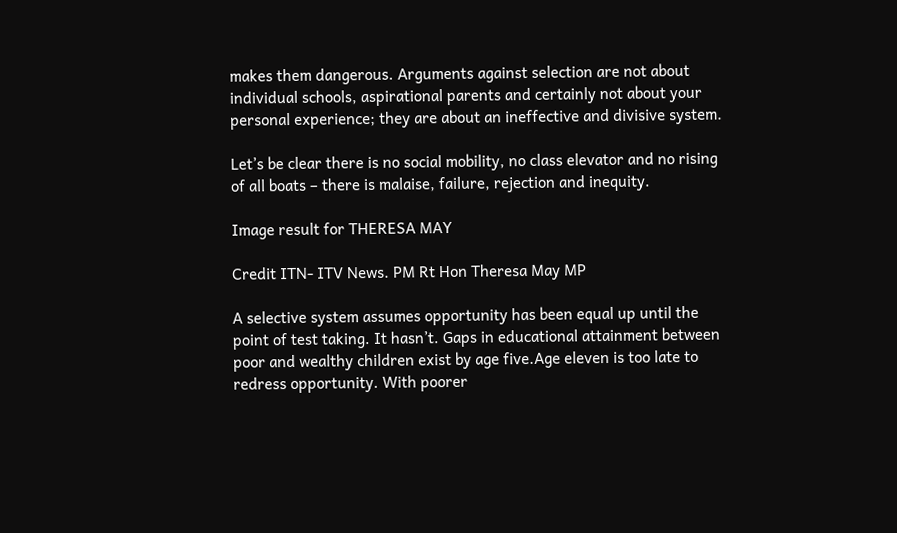makes them dangerous. Arguments against selection are not about individual schools, aspirational parents and certainly not about your personal experience; they are about an ineffective and divisive system.

Let’s be clear there is no social mobility, no class elevator and no rising of all boats – there is malaise, failure, rejection and inequity.

Image result for THERESA MAY

Credit ITN- ITV News. PM Rt Hon Theresa May MP

A selective system assumes opportunity has been equal up until the point of test taking. It hasn’t. Gaps in educational attainment between poor and wealthy children exist by age five.Age eleven is too late to redress opportunity. With poorer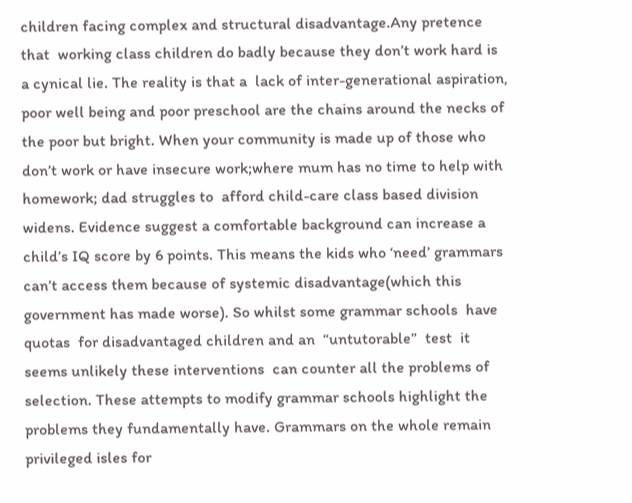children facing complex and structural disadvantage.Any pretence that  working class children do badly because they don’t work hard is a cynical lie. The reality is that a  lack of inter-generational aspiration, poor well being and poor preschool are the chains around the necks of the poor but bright. When your community is made up of those who don’t work or have insecure work;where mum has no time to help with homework; dad struggles to  afford child-care class based division widens. Evidence suggest a comfortable background can increase a child’s IQ score by 6 points. This means the kids who ‘need’ grammars can’t access them because of systemic disadvantage(which this government has made worse). So whilst some grammar schools  have quotas  for disadvantaged children and an  “untutorable”  test  it seems unlikely these interventions  can counter all the problems of selection. These attempts to modify grammar schools highlight the problems they fundamentally have. Grammars on the whole remain privileged isles for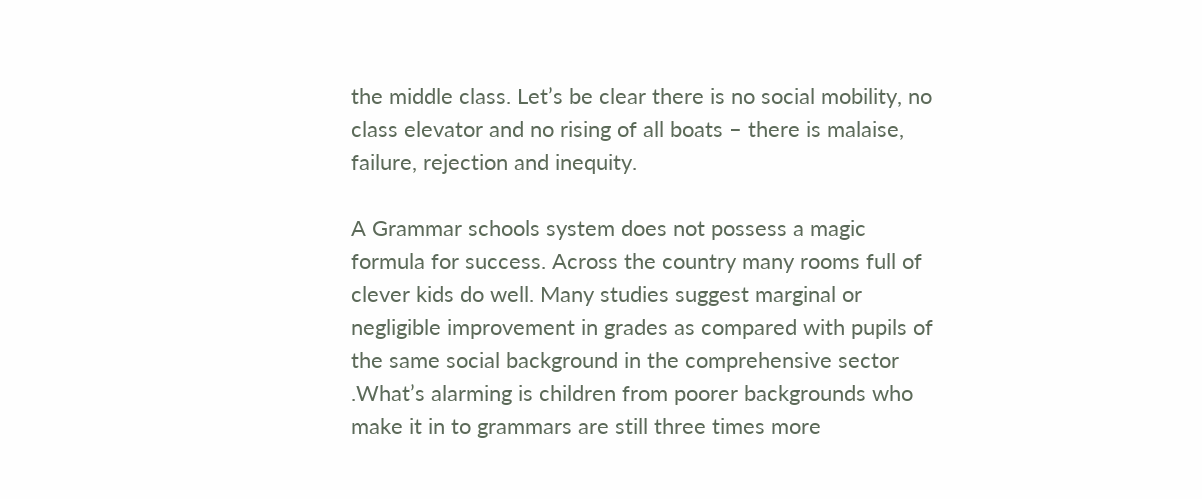the middle class. Let’s be clear there is no social mobility, no class elevator and no rising of all boats – there is malaise, failure, rejection and inequity.

A Grammar schools system does not possess a magic formula for success. Across the country many rooms full of clever kids do well. Many studies suggest marginal or negligible improvement in grades as compared with pupils of the same social background in the comprehensive sector .What’s alarming is children from poorer backgrounds who make it in to grammars are still three times more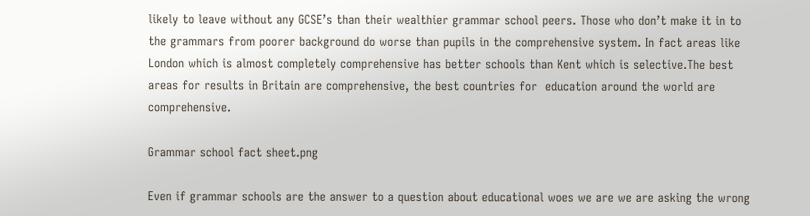likely to leave without any GCSE’s than their wealthier grammar school peers. Those who don’t make it in to the grammars from poorer background do worse than pupils in the comprehensive system. In fact areas like London which is almost completely comprehensive has better schools than Kent which is selective.The best areas for results in Britain are comprehensive, the best countries for  education around the world are comprehensive.

Grammar school fact sheet.png

Even if grammar schools are the answer to a question about educational woes we are we are asking the wrong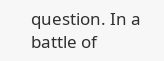question. In a battle of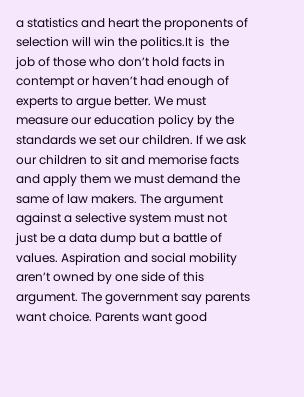a statistics and heart the proponents of selection will win the politics.It is  the job of those who don’t hold facts in contempt or haven’t had enough of experts to argue better. We must measure our education policy by the standards we set our children. If we ask our children to sit and memorise facts and apply them we must demand the same of law makers. The argument against a selective system must not just be a data dump but a battle of values. Aspiration and social mobility aren’t owned by one side of this argument. The government say parents want choice. Parents want good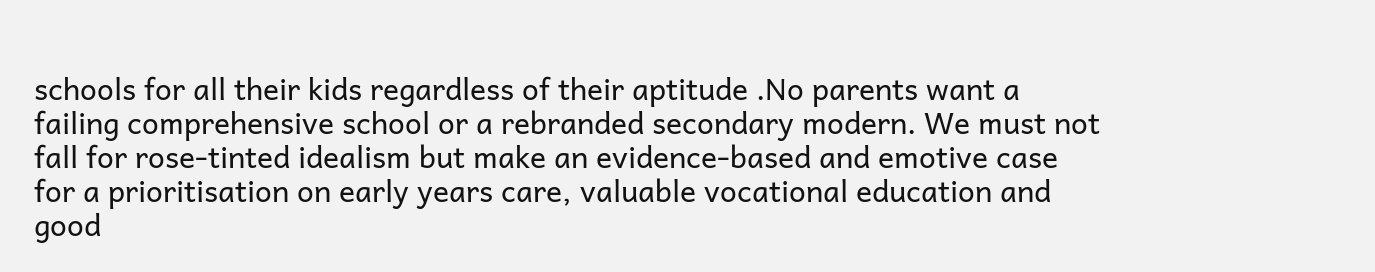schools for all their kids regardless of their aptitude .No parents want a failing comprehensive school or a rebranded secondary modern. We must not fall for rose-tinted idealism but make an evidence-based and emotive case for a prioritisation on early years care, valuable vocational education and good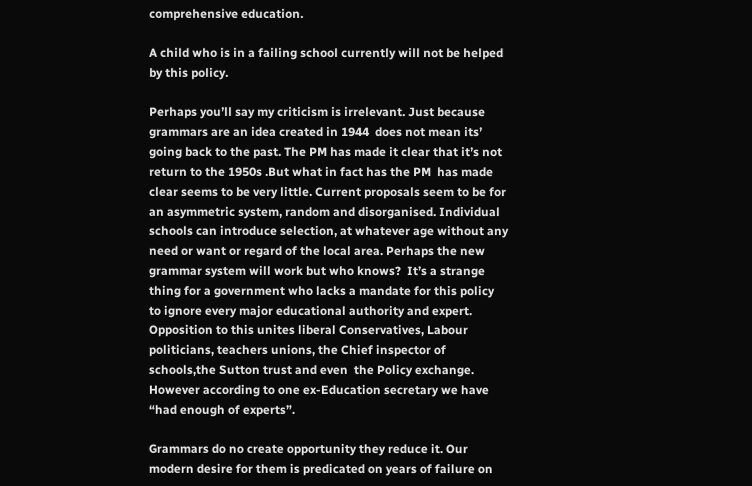comprehensive education.

A child who is in a failing school currently will not be helped by this policy.

Perhaps you’ll say my criticism is irrelevant. Just because grammars are an idea created in 1944  does not mean its’ going back to the past. The PM has made it clear that it’s not return to the 1950s .But what in fact has the PM  has made clear seems to be very little. Current proposals seem to be for an asymmetric system, random and disorganised. Individual schools can introduce selection, at whatever age without any need or want or regard of the local area. Perhaps the new grammar system will work but who knows?  It’s a strange thing for a government who lacks a mandate for this policy to ignore every major educational authority and expert. Opposition to this unites liberal Conservatives, Labour politicians, teachers unions, the Chief inspector of schools,the Sutton trust and even  the Policy exchange. However according to one ex-Education secretary we have “had enough of experts”.

Grammars do no create opportunity they reduce it. Our modern desire for them is predicated on years of failure on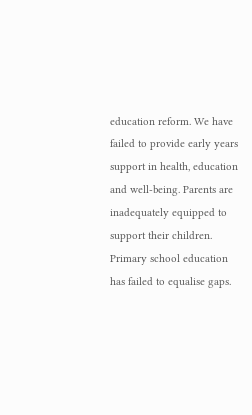education reform. We have failed to provide early years support in health, education and well-being. Parents are inadequately equipped to support their children. Primary school education has failed to equalise gaps.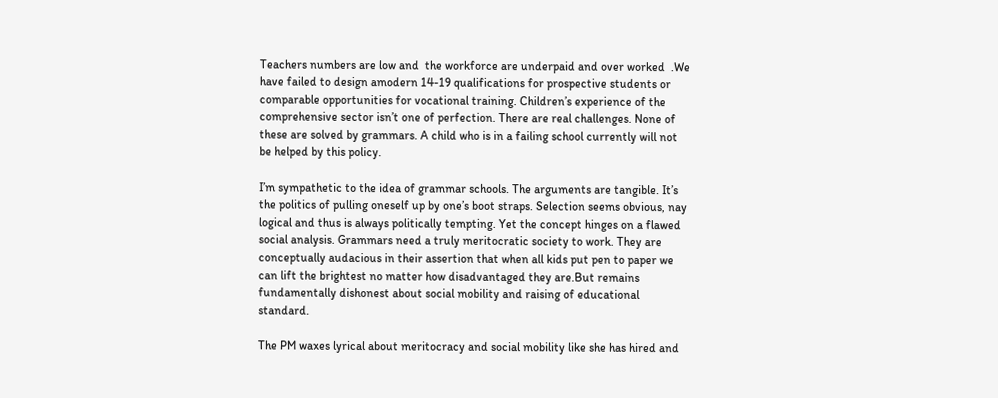Teachers numbers are low and  the workforce are underpaid and over worked  .We have failed to design amodern 14-19 qualifications for prospective students or comparable opportunities for vocational training. Children’s experience of the comprehensive sector isn’t one of perfection. There are real challenges. None of these are solved by grammars. A child who is in a failing school currently will not be helped by this policy.

I’m sympathetic to the idea of grammar schools. The arguments are tangible. It’s the politics of pulling oneself up by one’s boot straps. Selection seems obvious, nay logical and thus is always politically tempting. Yet the concept hinges on a flawed social analysis. Grammars need a truly meritocratic society to work. They are conceptually audacious in their assertion that when all kids put pen to paper we can lift the brightest no matter how disadvantaged they are.But remains fundamentally dishonest about social mobility and raising of educational standard.

The PM waxes lyrical about meritocracy and social mobility like she has hired and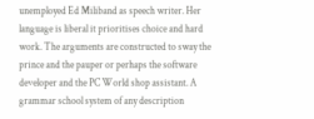unemployed Ed Miliband as speech writer. Her language is liberal it prioritises choice and hard work. The arguments are constructed to sway the prince and the pauper or perhaps the software developer and the PC World shop assistant. A grammar school system of any description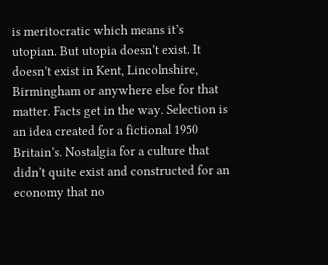is meritocratic which means it’s utopian. But utopia doesn’t exist. It doesn’t exist in Kent, Lincolnshire, Birmingham or anywhere else for that matter. Facts get in the way. Selection is an idea created for a fictional 1950 Britain’s. Nostalgia for a culture that didn’t quite exist and constructed for an economy that no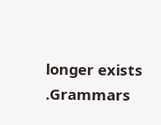longer exists .Grammars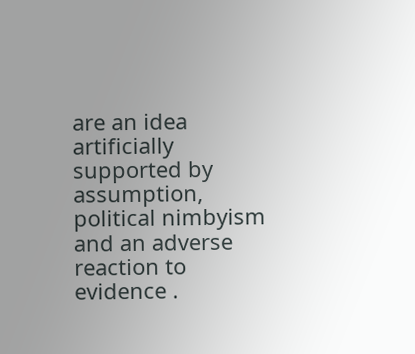are an idea artificially supported by assumption, political nimbyism and an adverse reaction to evidence .